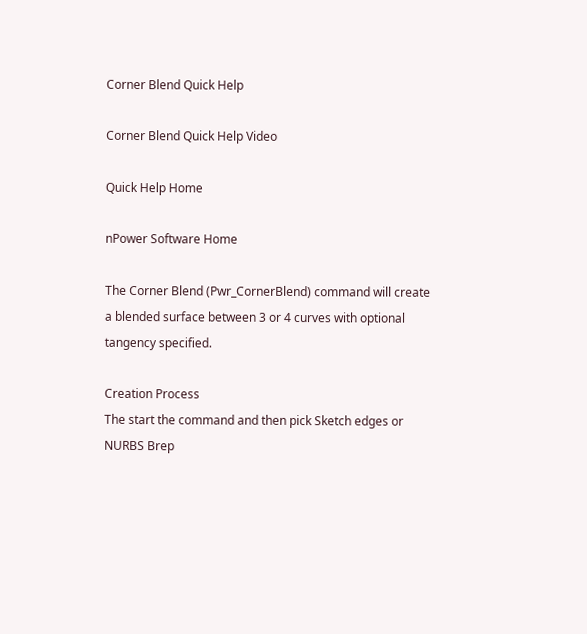Corner Blend Quick Help

Corner Blend Quick Help Video

Quick Help Home

nPower Software Home

The Corner Blend (Pwr_CornerBlend) command will create a blended surface between 3 or 4 curves with optional tangency specified.

Creation Process
The start the command and then pick Sketch edges or NURBS Brep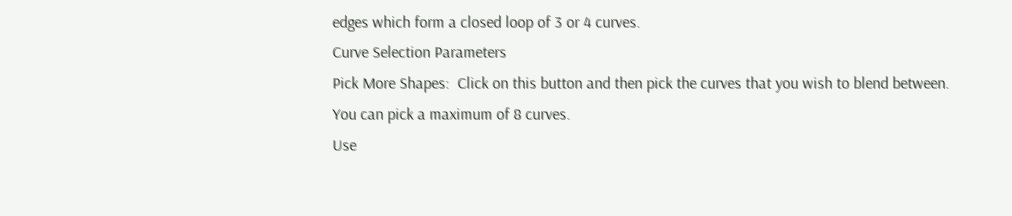edges which form a closed loop of 3 or 4 curves.
Curve Selection Parameters
Pick More Shapes:  Click on this button and then pick the curves that you wish to blend between.  You can pick a maximum of 8 curves.
Use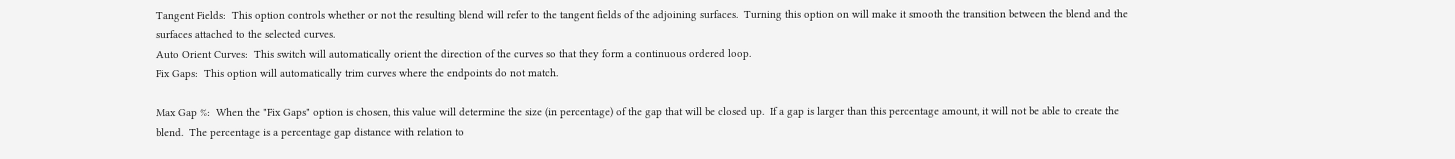Tangent Fields:  This option controls whether or not the resulting blend will refer to the tangent fields of the adjoining surfaces.  Turning this option on will make it smooth the transition between the blend and the surfaces attached to the selected curves.
Auto Orient Curves:  This switch will automatically orient the direction of the curves so that they form a continuous ordered loop.
Fix Gaps:  This option will automatically trim curves where the endpoints do not match.

Max Gap %:  When the "Fix Gaps" option is chosen, this value will determine the size (in percentage) of the gap that will be closed up.  If a gap is larger than this percentage amount, it will not be able to create the blend.  The percentage is a percentage gap distance with relation to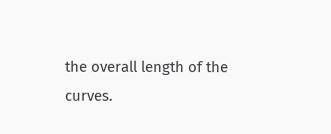the overall length of the curves.